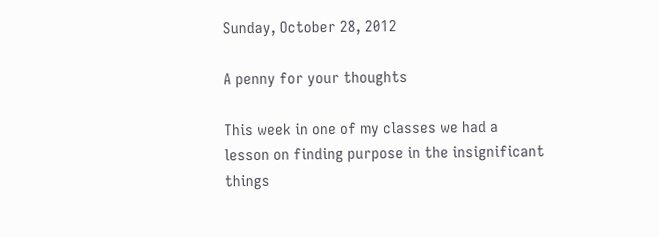Sunday, October 28, 2012

A penny for your thoughts

This week in one of my classes we had a lesson on finding purpose in the insignificant things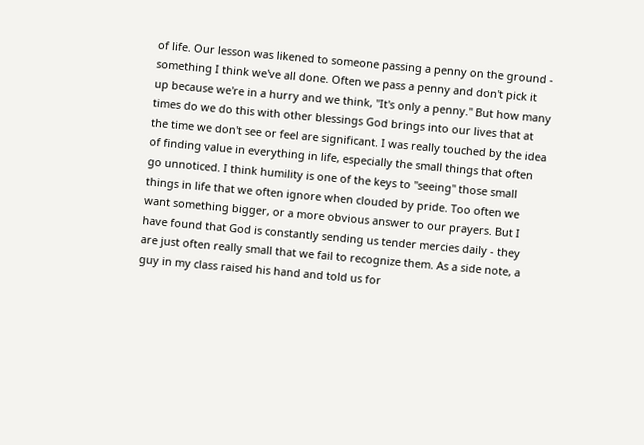of life. Our lesson was likened to someone passing a penny on the ground - something I think we've all done. Often we pass a penny and don't pick it up because we're in a hurry and we think, "It's only a penny." But how many times do we do this with other blessings God brings into our lives that at the time we don't see or feel are significant. I was really touched by the idea of finding value in everything in life, especially the small things that often go unnoticed. I think humility is one of the keys to "seeing" those small things in life that we often ignore when clouded by pride. Too often we want something bigger, or a more obvious answer to our prayers. But I have found that God is constantly sending us tender mercies daily - they are just often really small that we fail to recognize them. As a side note, a guy in my class raised his hand and told us for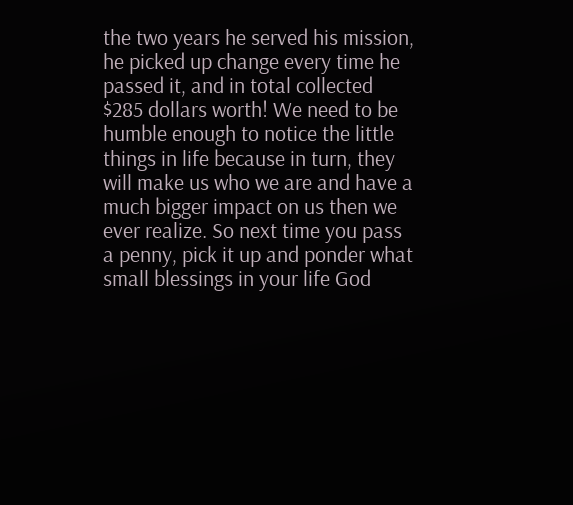the two years he served his mission, he picked up change every time he passed it, and in total collected $285 dollars worth! We need to be humble enough to notice the little things in life because in turn, they will make us who we are and have a much bigger impact on us then we ever realize. So next time you pass a penny, pick it up and ponder what small blessings in your life God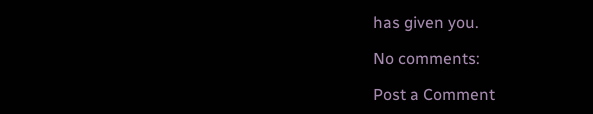has given you.

No comments:

Post a Comment